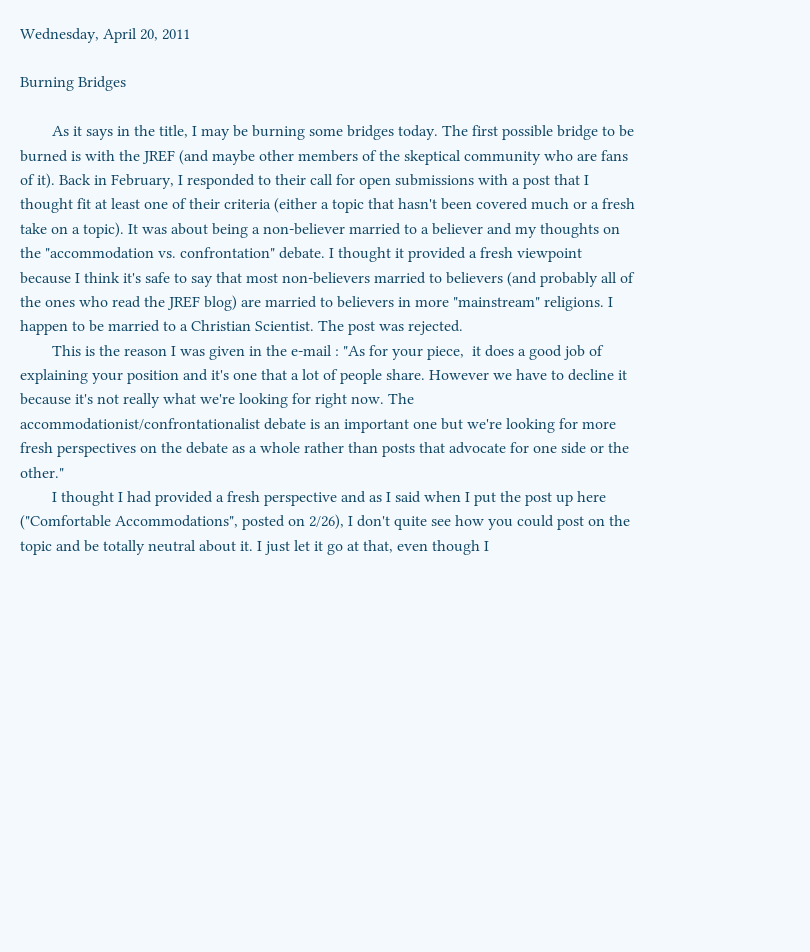Wednesday, April 20, 2011

Burning Bridges

        As it says in the title, I may be burning some bridges today. The first possible bridge to be burned is with the JREF (and maybe other members of the skeptical community who are fans of it). Back in February, I responded to their call for open submissions with a post that I thought fit at least one of their criteria (either a topic that hasn't been covered much or a fresh take on a topic). It was about being a non-believer married to a believer and my thoughts on the "accommodation vs. confrontation" debate. I thought it provided a fresh viewpoint because I think it's safe to say that most non-believers married to believers (and probably all of the ones who read the JREF blog) are married to believers in more "mainstream" religions. I happen to be married to a Christian Scientist. The post was rejected.
        This is the reason I was given in the e-mail : "As for your piece,  it does a good job of explaining your position and it's one that a lot of people share. However we have to decline it because it's not really what we're looking for right now. The accommodationist/confrontationalist debate is an important one but we're looking for more fresh perspectives on the debate as a whole rather than posts that advocate for one side or the other."
        I thought I had provided a fresh perspective and as I said when I put the post up here ("Comfortable Accommodations", posted on 2/26), I don't quite see how you could post on the topic and be totally neutral about it. I just let it go at that, even though I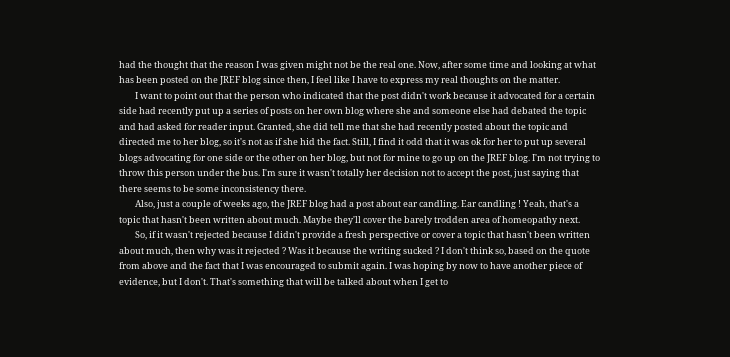had the thought that the reason I was given might not be the real one. Now, after some time and looking at what has been posted on the JREF blog since then, I feel like I have to express my real thoughts on the matter.
        I want to point out that the person who indicated that the post didn't work because it advocated for a certain side had recently put up a series of posts on her own blog where she and someone else had debated the topic and had asked for reader input. Granted, she did tell me that she had recently posted about the topic and directed me to her blog, so it's not as if she hid the fact. Still, I find it odd that it was ok for her to put up several blogs advocating for one side or the other on her blog, but not for mine to go up on the JREF blog. I'm not trying to throw this person under the bus. I'm sure it wasn't totally her decision not to accept the post, just saying that there seems to be some inconsistency there.
        Also, just a couple of weeks ago, the JREF blog had a post about ear candling. Ear candling ! Yeah, that's a topic that hasn't been written about much. Maybe they'll cover the barely trodden area of homeopathy next.
        So, if it wasn't rejected because I didn't provide a fresh perspective or cover a topic that hasn't been written about much, then why was it rejected ? Was it because the writing sucked ? I don't think so, based on the quote from above and the fact that I was encouraged to submit again. I was hoping by now to have another piece of evidence, but I don't. That's something that will be talked about when I get to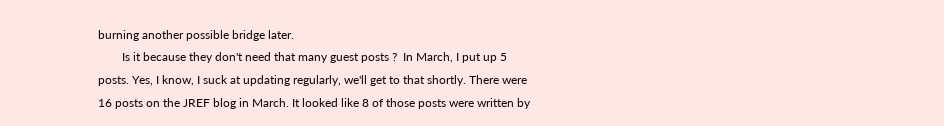burning another possible bridge later.
        Is it because they don't need that many guest posts ?  In March, I put up 5 posts. Yes, I know, I suck at updating regularly, we'll get to that shortly. There were 16 posts on the JREF blog in March. It looked like 8 of those posts were written by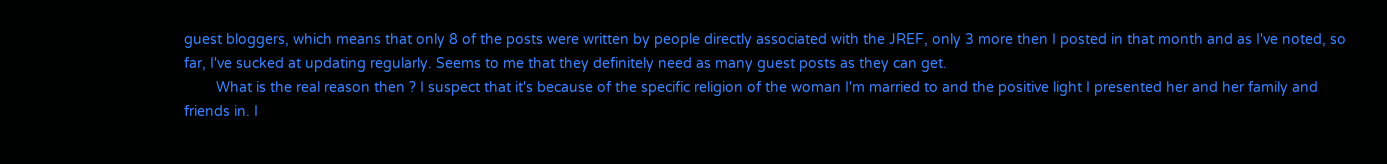guest bloggers, which means that only 8 of the posts were written by people directly associated with the JREF, only 3 more then I posted in that month and as I've noted, so far, I've sucked at updating regularly. Seems to me that they definitely need as many guest posts as they can get.
        What is the real reason then ? I suspect that it's because of the specific religion of the woman I'm married to and the positive light I presented her and her family and friends in. I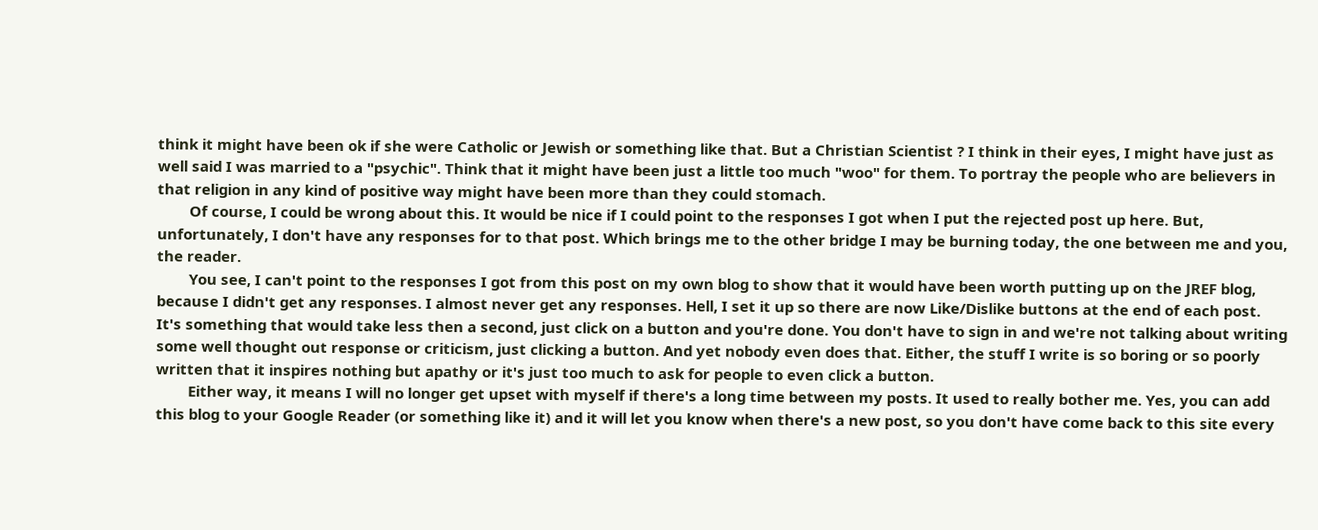think it might have been ok if she were Catholic or Jewish or something like that. But a Christian Scientist ? I think in their eyes, I might have just as well said I was married to a "psychic". Think that it might have been just a little too much "woo" for them. To portray the people who are believers in that religion in any kind of positive way might have been more than they could stomach.
        Of course, I could be wrong about this. It would be nice if I could point to the responses I got when I put the rejected post up here. But, unfortunately, I don't have any responses for to that post. Which brings me to the other bridge I may be burning today, the one between me and you, the reader.
        You see, I can't point to the responses I got from this post on my own blog to show that it would have been worth putting up on the JREF blog, because I didn't get any responses. I almost never get any responses. Hell, I set it up so there are now Like/Dislike buttons at the end of each post. It's something that would take less then a second, just click on a button and you're done. You don't have to sign in and we're not talking about writing some well thought out response or criticism, just clicking a button. And yet nobody even does that. Either, the stuff I write is so boring or so poorly written that it inspires nothing but apathy or it's just too much to ask for people to even click a button.
        Either way, it means I will no longer get upset with myself if there's a long time between my posts. It used to really bother me. Yes, you can add this blog to your Google Reader (or something like it) and it will let you know when there's a new post, so you don't have come back to this site every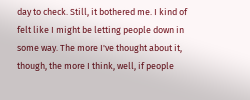day to check. Still, it bothered me. I kind of felt like I might be letting people down in some way. The more I've thought about it, though, the more I think, well, if people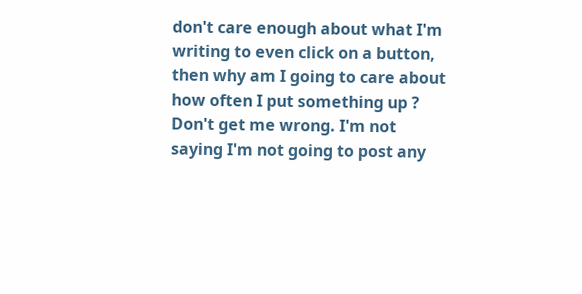don't care enough about what I'm writing to even click on a button, then why am I going to care about how often I put something up ? Don't get me wrong. I'm not saying I'm not going to post any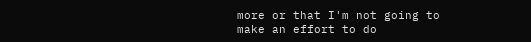more or that I'm not going to make an effort to do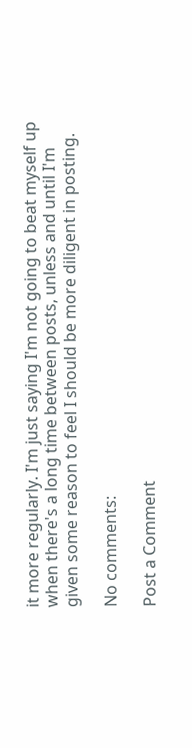it more regularly. I'm just saying I'm not going to beat myself up when there's a long time between posts, unless and until I'm given some reason to feel I should be more diligent in posting.

No comments:

Post a Comment